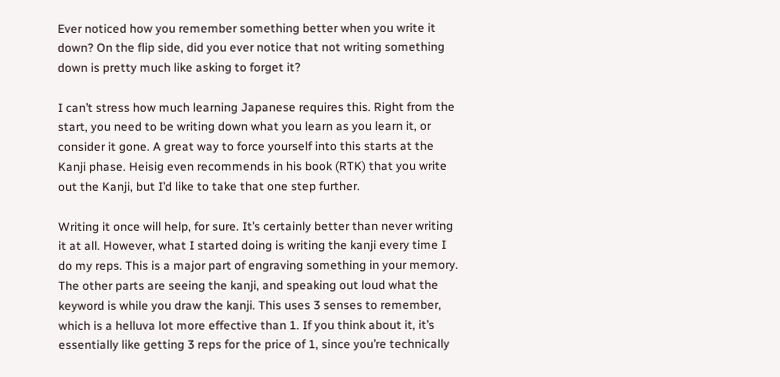Ever noticed how you remember something better when you write it down? On the flip side, did you ever notice that not writing something down is pretty much like asking to forget it?

I can’t stress how much learning Japanese requires this. Right from the start, you need to be writing down what you learn as you learn it, or consider it gone. A great way to force yourself into this starts at the Kanji phase. Heisig even recommends in his book (RTK) that you write out the Kanji, but I’d like to take that one step further.

Writing it once will help, for sure. It’s certainly better than never writing it at all. However, what I started doing is writing the kanji every time I do my reps. This is a major part of engraving something in your memory. The other parts are seeing the kanji, and speaking out loud what the keyword is while you draw the kanji. This uses 3 senses to remember, which is a helluva lot more effective than 1. If you think about it, it’s essentially like getting 3 reps for the price of 1, since you’re technically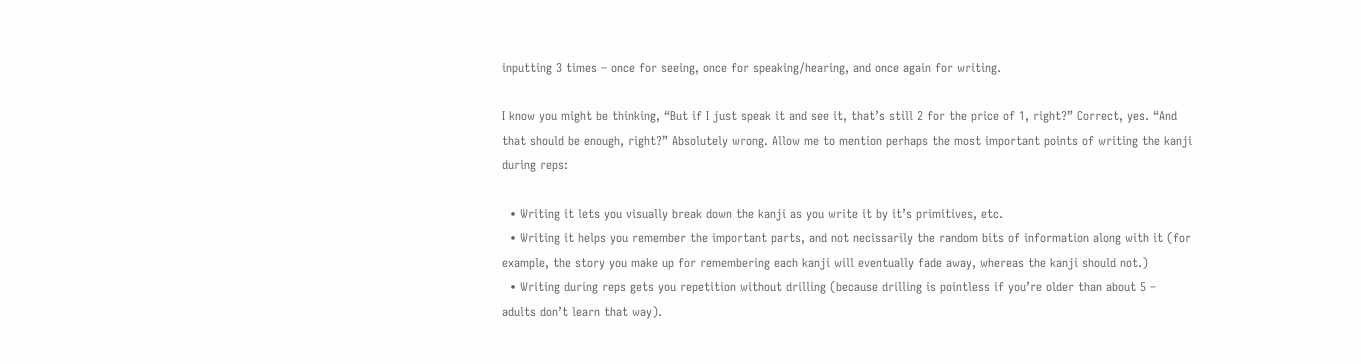inputting 3 times – once for seeing, once for speaking/hearing, and once again for writing.

I know you might be thinking, “But if I just speak it and see it, that’s still 2 for the price of 1, right?” Correct, yes. “And that should be enough, right?” Absolutely wrong. Allow me to mention perhaps the most important points of writing the kanji during reps:

  • Writing it lets you visually break down the kanji as you write it by it’s primitives, etc.
  • Writing it helps you remember the important parts, and not necissarily the random bits of information along with it (for example, the story you make up for remembering each kanji will eventually fade away, whereas the kanji should not.)
  • Writing during reps gets you repetition without drilling (because drilling is pointless if you’re older than about 5 – adults don’t learn that way).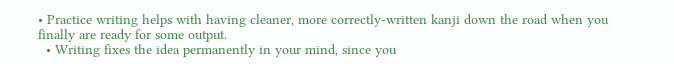• Practice writing helps with having cleaner, more correctly-written kanji down the road when you finally are ready for some output.
  • Writing fixes the idea permanently in your mind, since you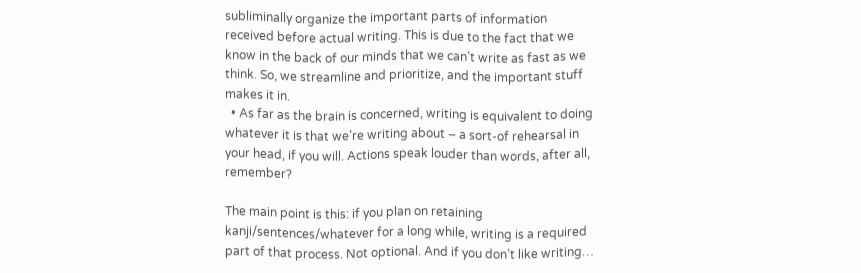subliminally organize the important parts of information received before actual writing. This is due to the fact that we know in the back of our minds that we can’t write as fast as we think. So, we streamline and prioritize, and the important stuff makes it in.
  • As far as the brain is concerned, writing is equivalent to doing whatever it is that we’re writing about – a sort-of rehearsal in your head, if you will. Actions speak louder than words, after all, remember?

The main point is this: if you plan on retaining kanji/sentences/whatever for a long while, writing is a required part of that process. Not optional. And if you don’t like writing…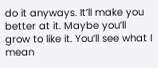do it anyways. It’ll make you better at it. Maybe you’ll grow to like it. You’ll see what I mean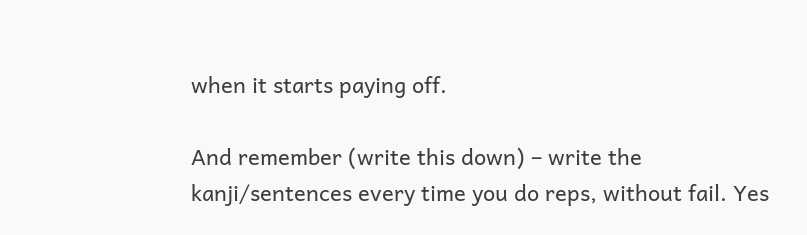when it starts paying off.

And remember (write this down) – write the kanji/sentences every time you do reps, without fail. Yes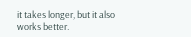it takes longer, but it also works better.